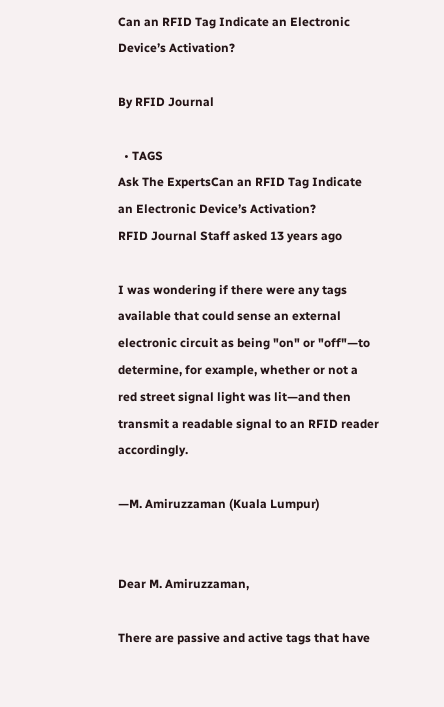Can an RFID Tag Indicate an Electronic Device’s Activation?

By RFID Journal

  • TAGS
Ask The ExpertsCan an RFID Tag Indicate an Electronic Device’s Activation?
RFID Journal Staff asked 13 years ago

I was wondering if there were any tags available that could sense an external electronic circuit as being "on" or "off"—to determine, for example, whether or not a red street signal light was lit—and then transmit a readable signal to an RFID reader accordingly.

—M. Amiruzzaman (Kuala Lumpur)


Dear M. Amiruzzaman,

There are passive and active tags that have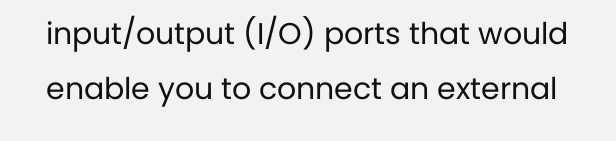input/output (I/O) ports that would enable you to connect an external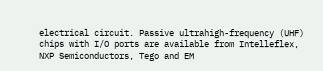electrical circuit. Passive ultrahigh-frequency (UHF) chips with I/O ports are available from Intelleflex, NXP Semiconductors, Tego and EM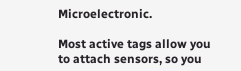Microelectronic.

Most active tags allow you to attach sensors, so you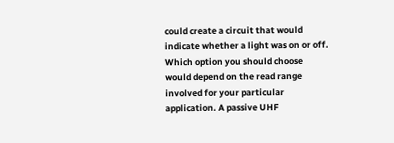could create a circuit that would indicate whether a light was on or off. Which option you should choose would depend on the read range involved for your particular application. A passive UHF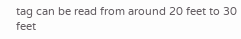tag can be read from around 20 feet to 30 feet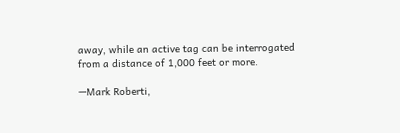away, while an active tag can be interrogated from a distance of 1,000 feet or more.

—Mark Roberti,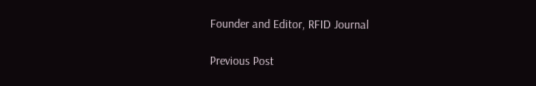Founder and Editor, RFID Journal

Previous Post